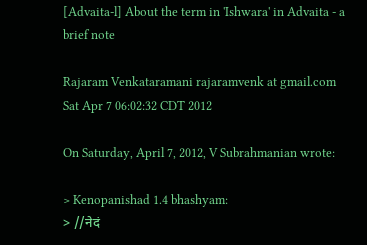[Advaita-l] About the term in 'Ishwara' in Advaita - a brief note

Rajaram Venkataramani rajaramvenk at gmail.com
Sat Apr 7 06:02:32 CDT 2012

On Saturday, April 7, 2012, V Subrahmanian wrote:

> Kenopanishad 1.4 bhashyam:
> //नेदं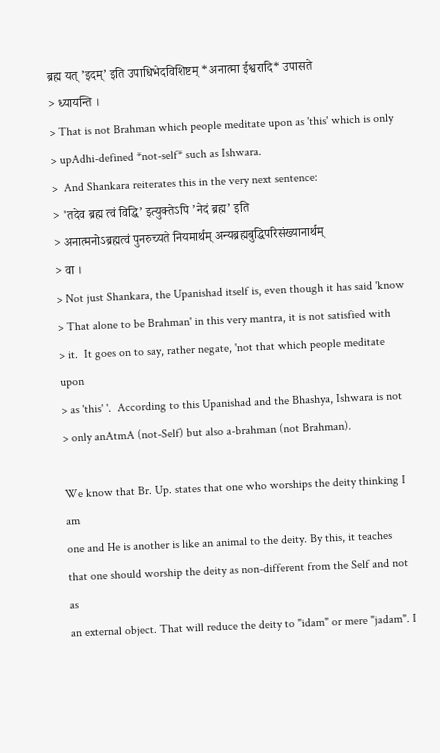ब्रह्म यत् ’इदम्’ इति उपाधिभेदविशिष्टम् *अनात्मा ईश्वरादि* उपासते
> ध्यायन्ति ।
> That is not Brahman which people meditate upon as 'this' which is only
> upAdhi-defined *not-self* such as Ishwara.
>  And Shankara reiterates this in the very next sentence:
> 'तदेव ब्रह्म त्वं विद्धि’ इत्युक्तेऽपि ’नेदं ब्रह्म’ इति
> अनात्मनोऽब्रह्मत्वं पुनरुच्यते नियमार्थम् अन्यब्रह्मबुद्धिपरिसंख्यानार्थम्
> वा ।
> Not just Shankara, the Upanishad itself is, even though it has said 'know
> That alone to be Brahman' in this very mantra, it is not satisfied with
> it.  It goes on to say, rather negate, 'not that which people meditate upon
> as 'this' '.  According to this Upanishad and the Bhashya, Ishwara is not
> only anAtmA (not-Self) but also a-brahman (not Brahman).

We know that Br. Up. states that one who worships the deity thinking I am
one and He is another is like an animal to the deity. By this, it teaches
that one should worship the deity as non-different from the Self and not as
an external object. That will reduce the deity to "idam" or mere "jadam". I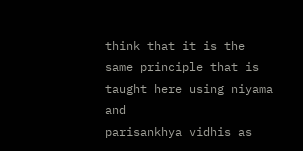think that it is the same principle that is taught here using niyama and
parisankhya vidhis as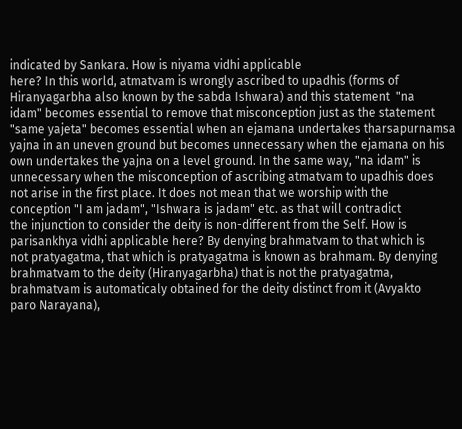indicated by Sankara. How is niyama vidhi applicable
here? In this world, atmatvam is wrongly ascribed to upadhis (forms of
Hiranyagarbha also known by the sabda Ishwara) and this statement  "na
idam" becomes essential to remove that misconception just as the statement
"same yajeta" becomes essential when an ejamana undertakes tharsapurnamsa
yajna in an uneven ground but becomes unnecessary when the ejamana on his
own undertakes the yajna on a level ground. In the same way, "na idam" is
unnecessary when the misconception of ascribing atmatvam to upadhis does
not arise in the first place. It does not mean that we worship with the
conception "I am jadam", "Ishwara is jadam" etc. as that will contradict
the injunction to consider the deity is non-different from the Self. How is
parisankhya vidhi applicable here? By denying brahmatvam to that which is
not pratyagatma, that which is pratyagatma is known as brahmam. By denying
brahmatvam to the deity (Hiranyagarbha) that is not the pratyagatma,
brahmatvam is automaticaly obtained for the deity distinct from it (Avyakto
paro Narayana),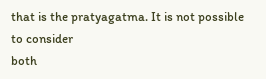that is the pratyagatma. It is not possible to consider
both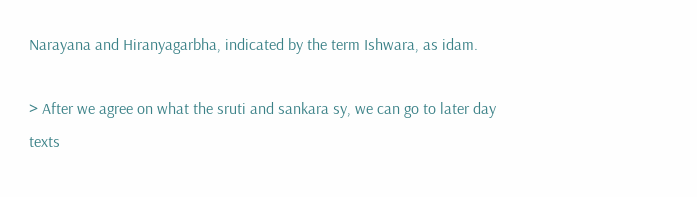Narayana and Hiranyagarbha, indicated by the term Ishwara, as idam.

> After we agree on what the sruti and sankara sy, we can go to later day
texts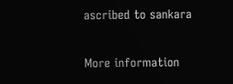ascribed to sankara

More information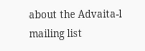about the Advaita-l mailing list